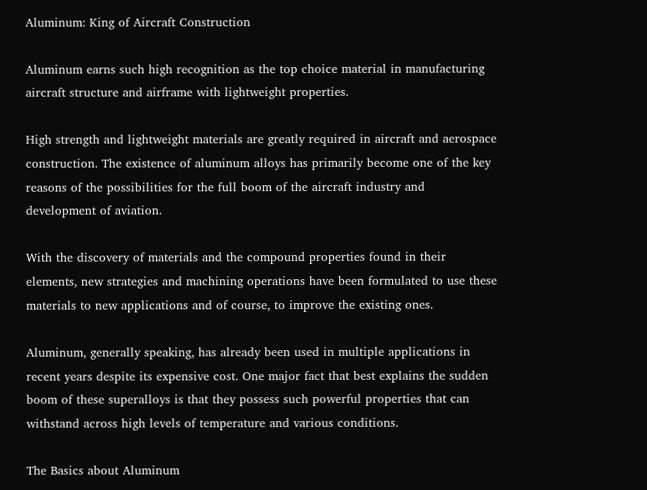Aluminum: King of Aircraft Construction

Aluminum earns such high recognition as the top choice material in manufacturing aircraft structure and airframe with lightweight properties.

High strength and lightweight materials are greatly required in aircraft and aerospace construction. The existence of aluminum alloys has primarily become one of the key reasons of the possibilities for the full boom of the aircraft industry and development of aviation.

With the discovery of materials and the compound properties found in their elements, new strategies and machining operations have been formulated to use these materials to new applications and of course, to improve the existing ones.

Aluminum, generally speaking, has already been used in multiple applications in recent years despite its expensive cost. One major fact that best explains the sudden boom of these superalloys is that they possess such powerful properties that can withstand across high levels of temperature and various conditions.

The Basics about Aluminum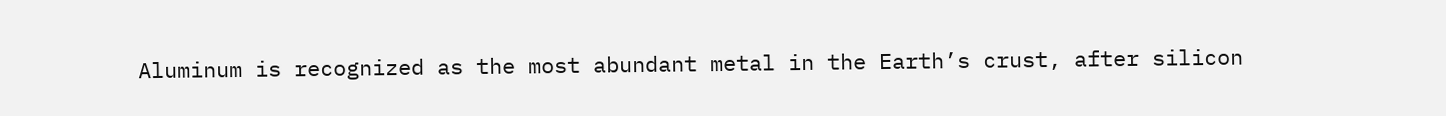Aluminum is recognized as the most abundant metal in the Earth’s crust, after silicon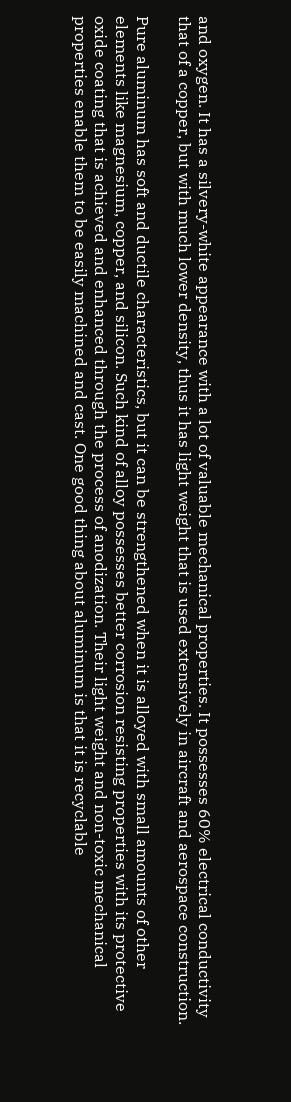and oxygen. It has a silvery-white appearance with a lot of valuable mechanical properties. It possesses 60% electrical conductivity that of a copper, but with much lower density, thus it has light weight that is used extensively in aircraft and aerospace construction.

Pure aluminum has soft and ductile characteristics, but it can be strengthened when it is alloyed with small amounts of other elements like magnesium, copper, and silicon. Such kind of alloy possesses better corrosion resisting properties with its protective oxide coating that is achieved and enhanced through the process of anodization. Their light weight and non-toxic mechanical properties enable them to be easily machined and cast. One good thing about aluminum is that it is recyclable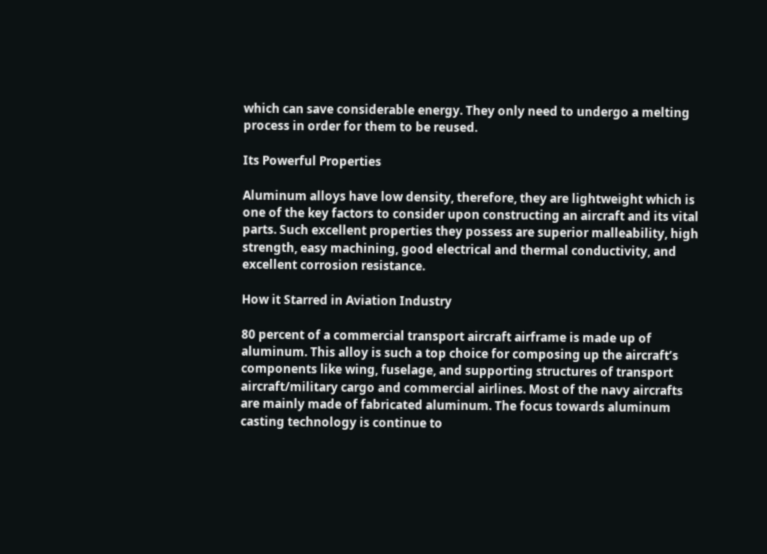which can save considerable energy. They only need to undergo a melting process in order for them to be reused.

Its Powerful Properties

Aluminum alloys have low density, therefore, they are lightweight which is one of the key factors to consider upon constructing an aircraft and its vital parts. Such excellent properties they possess are superior malleability, high strength, easy machining, good electrical and thermal conductivity, and excellent corrosion resistance.

How it Starred in Aviation Industry

80 percent of a commercial transport aircraft airframe is made up of aluminum. This alloy is such a top choice for composing up the aircraft’s components like wing, fuselage, and supporting structures of transport aircraft/military cargo and commercial airlines. Most of the navy aircrafts are mainly made of fabricated aluminum. The focus towards aluminum casting technology is continue to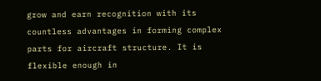grow and earn recognition with its countless advantages in forming complex parts for aircraft structure. It is flexible enough in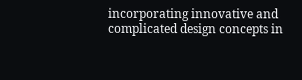incorporating innovative and complicated design concepts in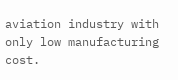aviation industry with only low manufacturing cost.